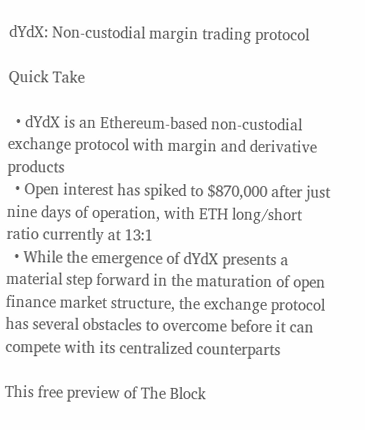dYdX: Non-custodial margin trading protocol

Quick Take

  • dYdX is an Ethereum-based non-custodial exchange protocol with margin and derivative products
  • Open interest has spiked to $870,000 after just nine days of operation, with ETH long/short ratio currently at 13:1
  • While the emergence of dYdX presents a material step forward in the maturation of open finance market structure, the exchange protocol has several obstacles to overcome before it can compete with its centralized counterparts

This free preview of The Block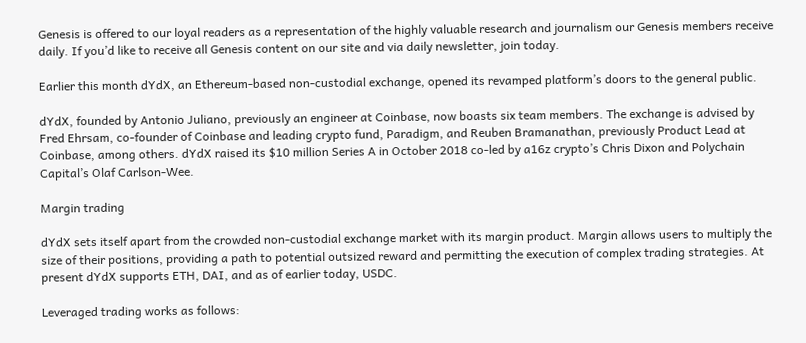Genesis is offered to our loyal readers as a representation of the highly valuable research and journalism our Genesis members receive daily. If you’d like to receive all Genesis content on our site and via daily newsletter, join today.

Earlier this month dYdX, an Ethereum-based non-custodial exchange, opened its revamped platform’s doors to the general public.

dYdX, founded by Antonio Juliano, previously an engineer at Coinbase, now boasts six team members. The exchange is advised by Fred Ehrsam, co-founder of Coinbase and leading crypto fund, Paradigm, and Reuben Bramanathan, previously Product Lead at Coinbase, among others. dYdX raised its $10 million Series A in October 2018 co-led by a16z crypto’s Chris Dixon and Polychain Capital’s Olaf Carlson-Wee.

Margin trading

dYdX sets itself apart from the crowded non-custodial exchange market with its margin product. Margin allows users to multiply the size of their positions, providing a path to potential outsized reward and permitting the execution of complex trading strategies. At present dYdX supports ETH, DAI, and as of earlier today, USDC.

Leveraged trading works as follows: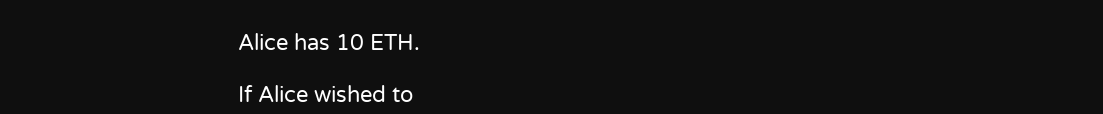Alice has 10 ETH.

If Alice wished to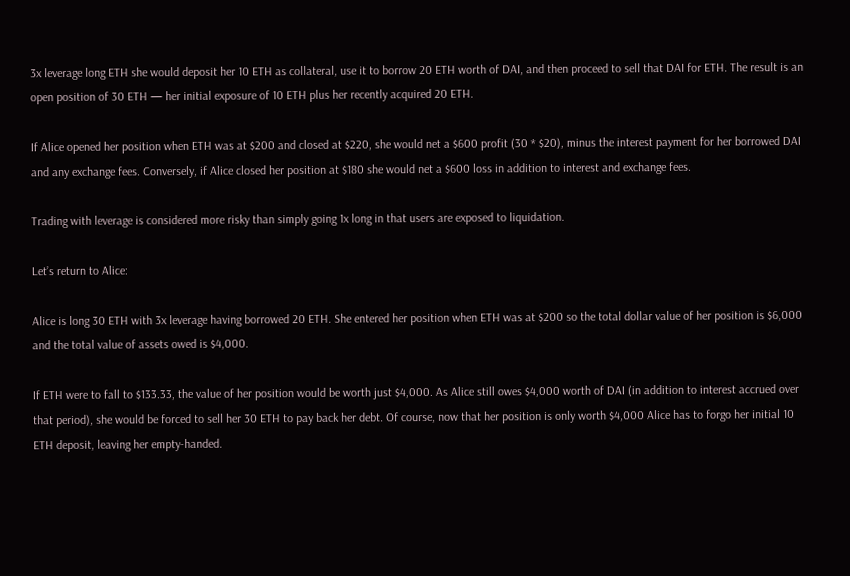3x leverage long ETH she would deposit her 10 ETH as collateral, use it to borrow 20 ETH worth of DAI, and then proceed to sell that DAI for ETH. The result is an open position of 30 ETH — her initial exposure of 10 ETH plus her recently acquired 20 ETH.

If Alice opened her position when ETH was at $200 and closed at $220, she would net a $600 profit (30 * $20), minus the interest payment for her borrowed DAI and any exchange fees. Conversely, if Alice closed her position at $180 she would net a $600 loss in addition to interest and exchange fees.

Trading with leverage is considered more risky than simply going 1x long in that users are exposed to liquidation.

Let’s return to Alice:

Alice is long 30 ETH with 3x leverage having borrowed 20 ETH. She entered her position when ETH was at $200 so the total dollar value of her position is $6,000 and the total value of assets owed is $4,000.

If ETH were to fall to $133.33, the value of her position would be worth just $4,000. As Alice still owes $4,000 worth of DAI (in addition to interest accrued over that period), she would be forced to sell her 30 ETH to pay back her debt. Of course, now that her position is only worth $4,000 Alice has to forgo her initial 10 ETH deposit, leaving her empty-handed.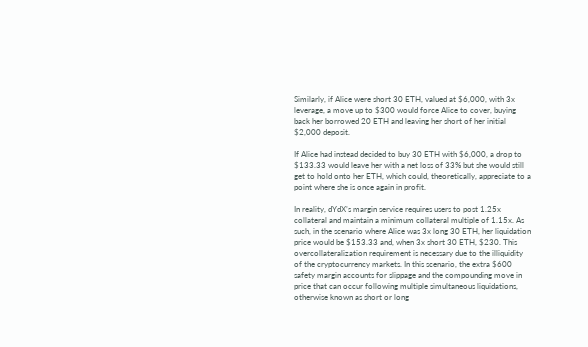Similarly, if Alice were short 30 ETH, valued at $6,000, with 3x leverage, a move up to $300 would force Alice to cover, buying back her borrowed 20 ETH and leaving her short of her initial $2,000 deposit.

If Alice had instead decided to buy 30 ETH with $6,000, a drop to $133.33 would leave her with a net loss of 33% but she would still get to hold onto her ETH, which could, theoretically, appreciate to a point where she is once again in profit.

In reality, dYdX’s margin service requires users to post 1.25x collateral and maintain a minimum collateral multiple of 1.15x. As such, in the scenario where Alice was 3x long 30 ETH, her liquidation price would be $153.33 and, when 3x short 30 ETH, $230. This overcollateralization requirement is necessary due to the illiquidity of the cryptocurrency markets. In this scenario, the extra $600 safety margin accounts for slippage and the compounding move in price that can occur following multiple simultaneous liquidations, otherwise known as short or long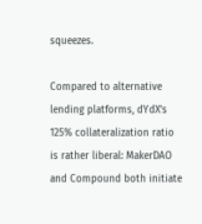squeezes.

Compared to alternative lending platforms, dYdX’s 125% collateralization ratio is rather liberal: MakerDAO and Compound both initiate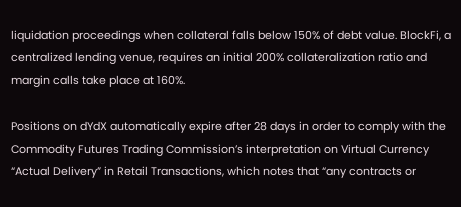liquidation proceedings when collateral falls below 150% of debt value. BlockFi, a centralized lending venue, requires an initial 200% collateralization ratio and margin calls take place at 160%.

Positions on dYdX automatically expire after 28 days in order to comply with the Commodity Futures Trading Commission’s interpretation on Virtual Currency “Actual Delivery” in Retail Transactions, which notes that “any contracts or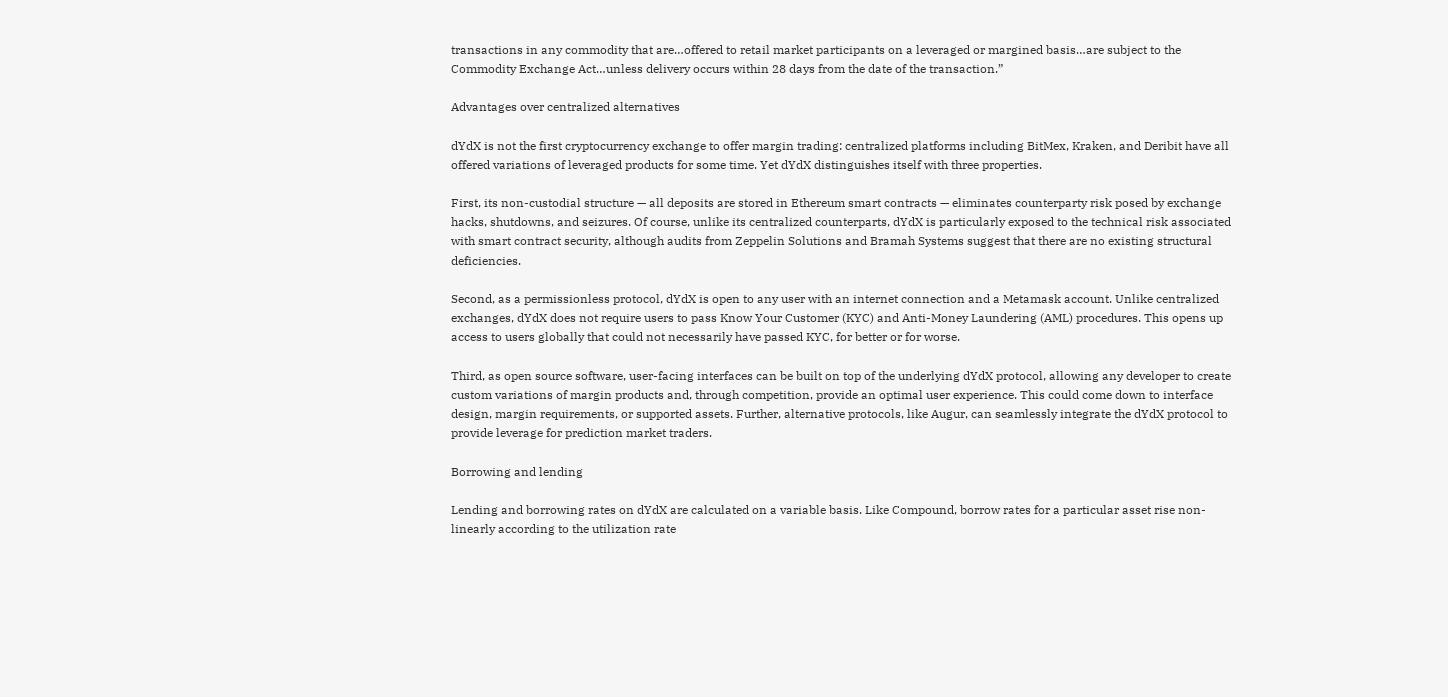transactions in any commodity that are…offered to retail market participants on a leveraged or margined basis…are subject to the Commodity Exchange Act…unless delivery occurs within 28 days from the date of the transaction.”

Advantages over centralized alternatives

dYdX is not the first cryptocurrency exchange to offer margin trading: centralized platforms including BitMex, Kraken, and Deribit have all offered variations of leveraged products for some time. Yet dYdX distinguishes itself with three properties.

First, its non-custodial structure — all deposits are stored in Ethereum smart contracts — eliminates counterparty risk posed by exchange hacks, shutdowns, and seizures. Of course, unlike its centralized counterparts, dYdX is particularly exposed to the technical risk associated with smart contract security, although audits from Zeppelin Solutions and Bramah Systems suggest that there are no existing structural deficiencies.

Second, as a permissionless protocol, dYdX is open to any user with an internet connection and a Metamask account. Unlike centralized exchanges, dYdX does not require users to pass Know Your Customer (KYC) and Anti-Money Laundering (AML) procedures. This opens up access to users globally that could not necessarily have passed KYC, for better or for worse.

Third, as open source software, user-facing interfaces can be built on top of the underlying dYdX protocol, allowing any developer to create custom variations of margin products and, through competition, provide an optimal user experience. This could come down to interface design, margin requirements, or supported assets. Further, alternative protocols, like Augur, can seamlessly integrate the dYdX protocol to provide leverage for prediction market traders.

Borrowing and lending

Lending and borrowing rates on dYdX are calculated on a variable basis. Like Compound, borrow rates for a particular asset rise non-linearly according to the utilization rate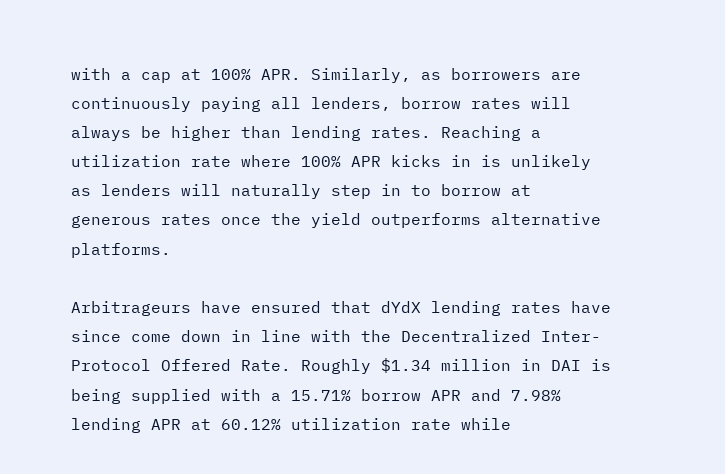with a cap at 100% APR. Similarly, as borrowers are continuously paying all lenders, borrow rates will always be higher than lending rates. Reaching a utilization rate where 100% APR kicks in is unlikely as lenders will naturally step in to borrow at generous rates once the yield outperforms alternative platforms.

Arbitrageurs have ensured that dYdX lending rates have since come down in line with the Decentralized Inter-Protocol Offered Rate. Roughly $1.34 million in DAI is being supplied with a 15.71% borrow APR and 7.98% lending APR at 60.12% utilization rate while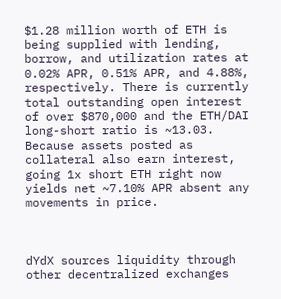$1.28 million worth of ETH is being supplied with lending, borrow, and utilization rates at 0.02% APR, 0.51% APR, and 4.88%, respectively. There is currently total outstanding open interest of over $870,000 and the ETH/DAI long-short ratio is ~13.03. Because assets posted as collateral also earn interest, going 1x short ETH right now yields net ~7.10% APR absent any movements in price.



dYdX sources liquidity through other decentralized exchanges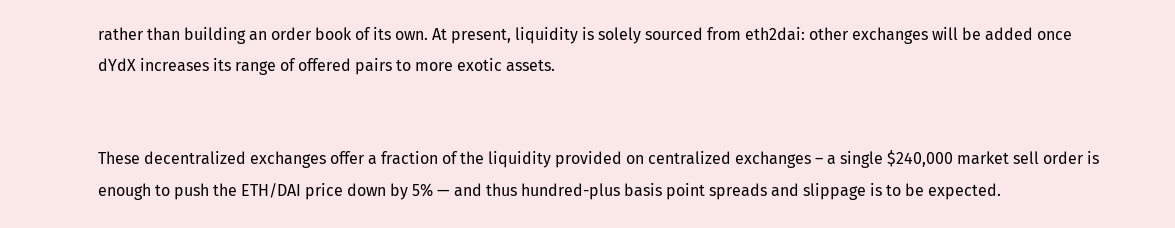rather than building an order book of its own. At present, liquidity is solely sourced from eth2dai: other exchanges will be added once dYdX increases its range of offered pairs to more exotic assets.


These decentralized exchanges offer a fraction of the liquidity provided on centralized exchanges – a single $240,000 market sell order is enough to push the ETH/DAI price down by 5% — and thus hundred-plus basis point spreads and slippage is to be expected.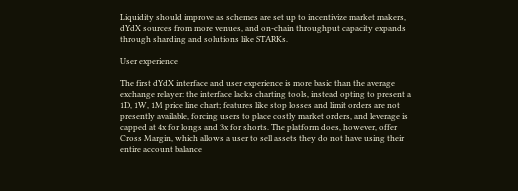Liquidity should improve as schemes are set up to incentivize market makers, dYdX sources from more venues, and on-chain throughput capacity expands through sharding and solutions like STARKs.

User experience

The first dYdX interface and user experience is more basic than the average exchange relayer: the interface lacks charting tools, instead opting to present a 1D, 1W, 1M price line chart; features like stop losses and limit orders are not presently available, forcing users to place costly market orders, and leverage is capped at 4x for longs and 3x for shorts. The platform does, however, offer Cross Margin, which allows a user to sell assets they do not have using their entire account balance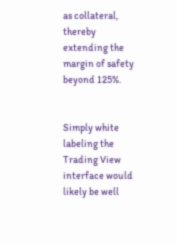as collateral, thereby extending the margin of safety beyond 125%.


Simply white labeling the Trading View interface would likely be well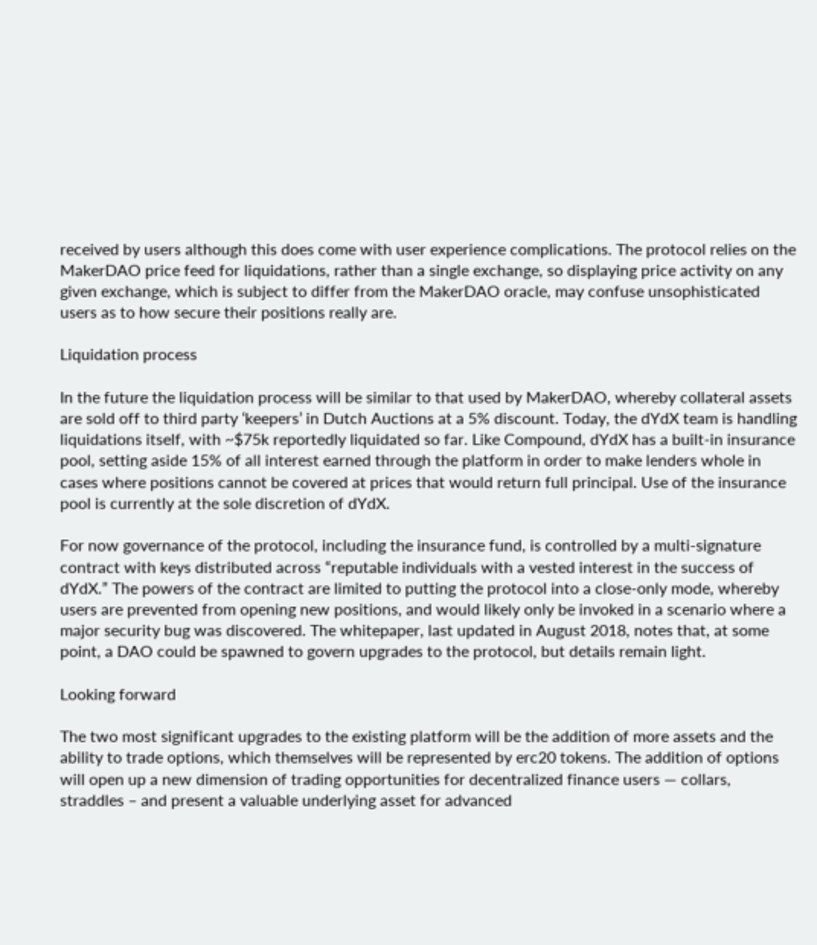received by users although this does come with user experience complications. The protocol relies on the MakerDAO price feed for liquidations, rather than a single exchange, so displaying price activity on any given exchange, which is subject to differ from the MakerDAO oracle, may confuse unsophisticated users as to how secure their positions really are.

Liquidation process

In the future the liquidation process will be similar to that used by MakerDAO, whereby collateral assets are sold off to third party ‘keepers’ in Dutch Auctions at a 5% discount. Today, the dYdX team is handling liquidations itself, with ~$75k reportedly liquidated so far. Like Compound, dYdX has a built-in insurance pool, setting aside 15% of all interest earned through the platform in order to make lenders whole in cases where positions cannot be covered at prices that would return full principal. Use of the insurance pool is currently at the sole discretion of dYdX.

For now governance of the protocol, including the insurance fund, is controlled by a multi-signature contract with keys distributed across “reputable individuals with a vested interest in the success of dYdX.” The powers of the contract are limited to putting the protocol into a close-only mode, whereby users are prevented from opening new positions, and would likely only be invoked in a scenario where a major security bug was discovered. The whitepaper, last updated in August 2018, notes that, at some point, a DAO could be spawned to govern upgrades to the protocol, but details remain light.

Looking forward

The two most significant upgrades to the existing platform will be the addition of more assets and the ability to trade options, which themselves will be represented by erc20 tokens. The addition of options will open up a new dimension of trading opportunities for decentralized finance users — collars, straddles – and present a valuable underlying asset for advanced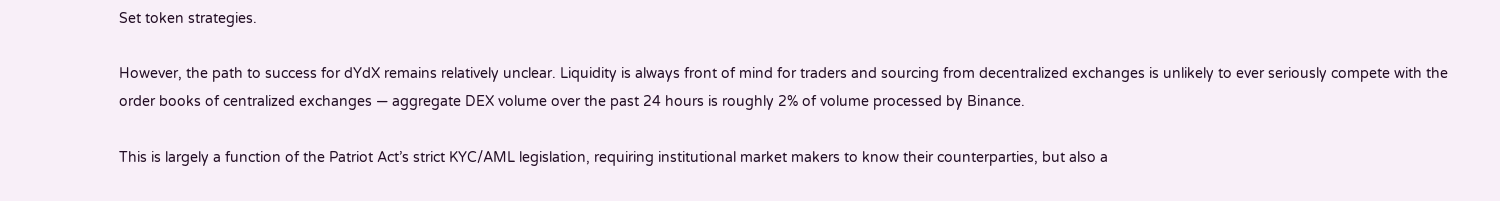Set token strategies.

However, the path to success for dYdX remains relatively unclear. Liquidity is always front of mind for traders and sourcing from decentralized exchanges is unlikely to ever seriously compete with the order books of centralized exchanges — aggregate DEX volume over the past 24 hours is roughly 2% of volume processed by Binance.

This is largely a function of the Patriot Act’s strict KYC/AML legislation, requiring institutional market makers to know their counterparties, but also a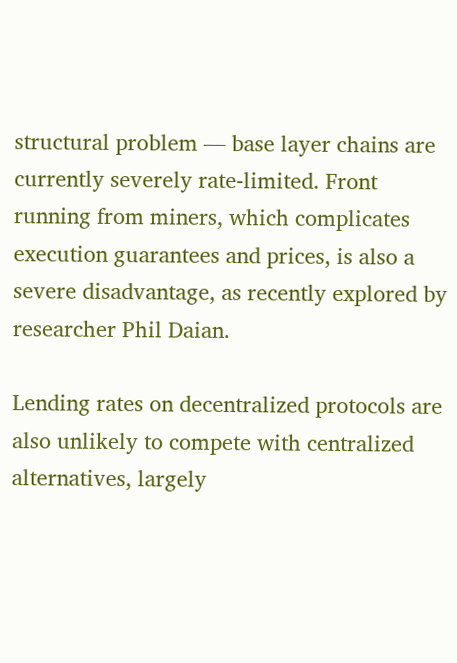structural problem — base layer chains are currently severely rate-limited. Front running from miners, which complicates execution guarantees and prices, is also a severe disadvantage, as recently explored by researcher Phil Daian.

Lending rates on decentralized protocols are also unlikely to compete with centralized alternatives, largely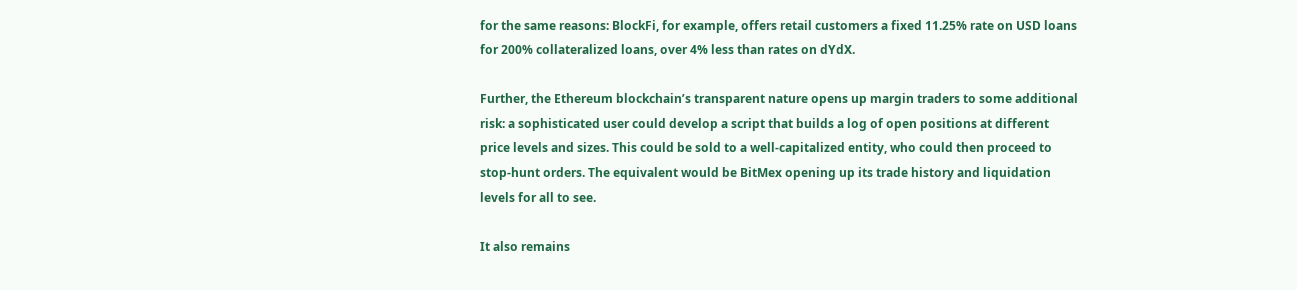for the same reasons: BlockFi, for example, offers retail customers a fixed 11.25% rate on USD loans for 200% collateralized loans, over 4% less than rates on dYdX.

Further, the Ethereum blockchain’s transparent nature opens up margin traders to some additional risk: a sophisticated user could develop a script that builds a log of open positions at different price levels and sizes. This could be sold to a well-capitalized entity, who could then proceed to stop-hunt orders. The equivalent would be BitMex opening up its trade history and liquidation levels for all to see.

It also remains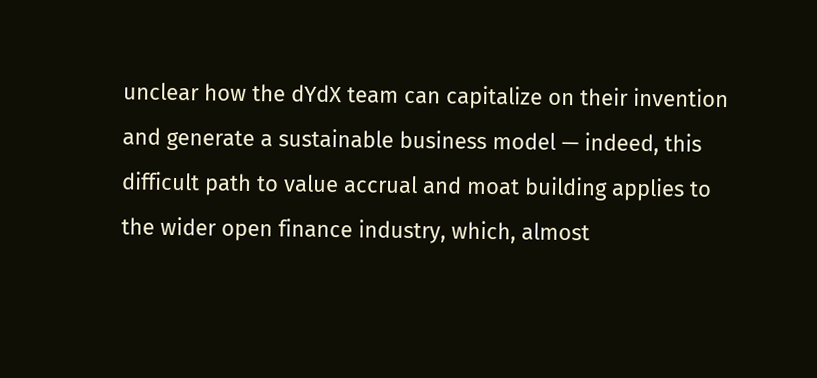unclear how the dYdX team can capitalize on their invention and generate a sustainable business model — indeed, this difficult path to value accrual and moat building applies to the wider open finance industry, which, almost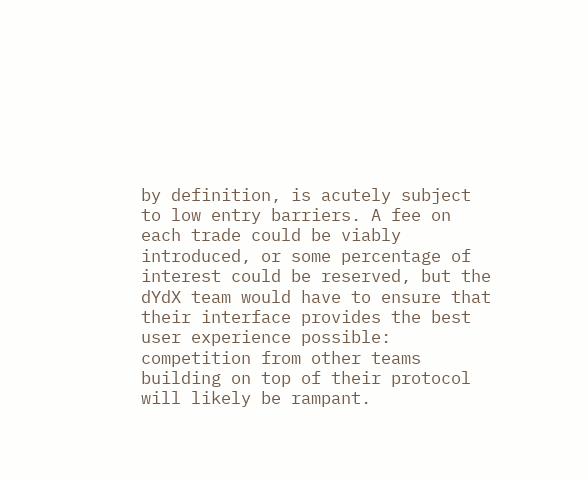by definition, is acutely subject to low entry barriers. A fee on each trade could be viably introduced, or some percentage of interest could be reserved, but the dYdX team would have to ensure that their interface provides the best user experience possible: competition from other teams building on top of their protocol will likely be rampant.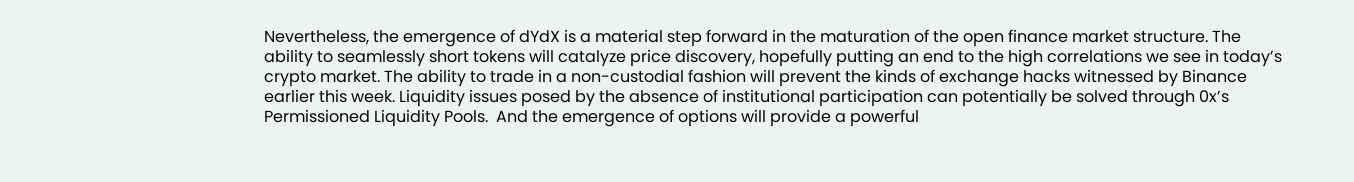Nevertheless, the emergence of dYdX is a material step forward in the maturation of the open finance market structure. The ability to seamlessly short tokens will catalyze price discovery, hopefully putting an end to the high correlations we see in today’s crypto market. The ability to trade in a non-custodial fashion will prevent the kinds of exchange hacks witnessed by Binance earlier this week. Liquidity issues posed by the absence of institutional participation can potentially be solved through 0x’s Permissioned Liquidity Pools.  And the emergence of options will provide a powerful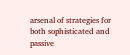arsenal of strategies for both sophisticated and passive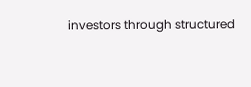investors through structured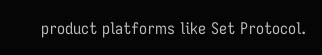product platforms like Set Protocol.